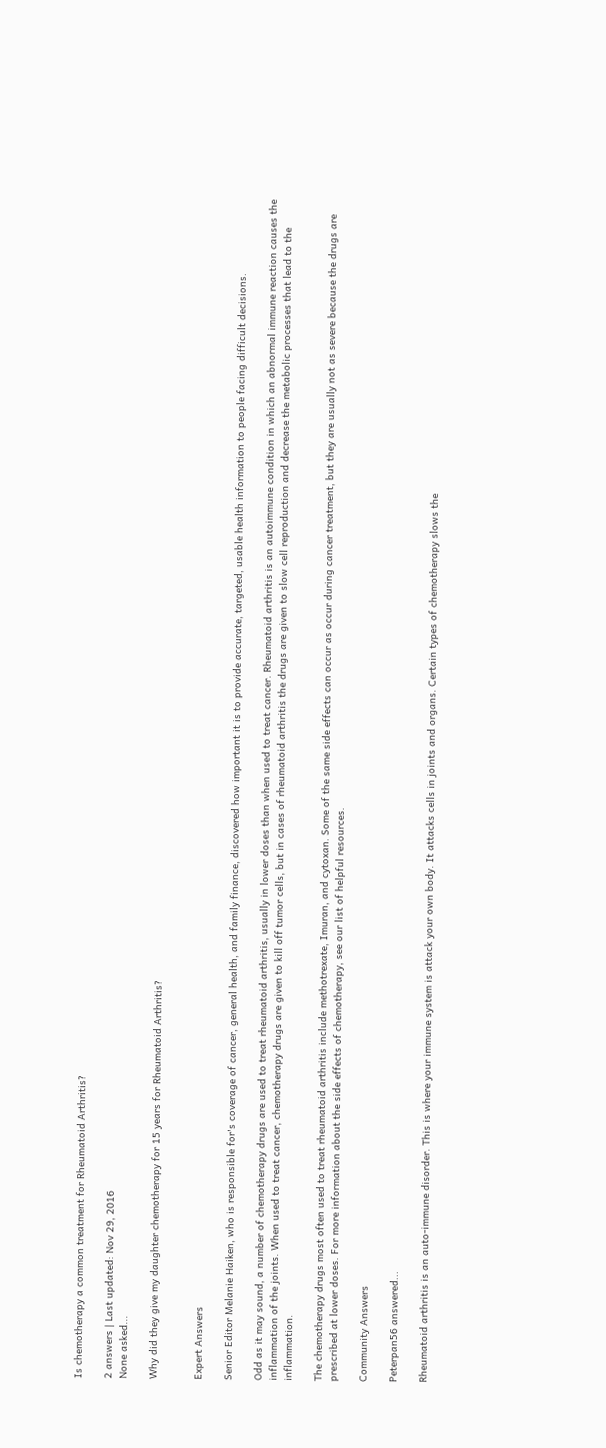Is chemotherapy a common treatment for Rheumatoid Arthritis?

2 answers | Last updated: Nov 29, 2016
None asked...

Why did they give my daughter chemotherapy for 15 years for Rheumatoid Arthritis?


Expert Answers

Senior Editor Melanie Haiken, who is responsible for's coverage of cancer, general health, and family finance, discovered how important it is to provide accurate, targeted, usable health information to people facing difficult decisions.

Odd as it may sound, a number of chemotherapy drugs are used to treat rheumatoid arthritis, usually in lower doses than when used to treat cancer. Rheumatoid arthritis is an autoimmune condition in which an abnormal immune reaction causes the inflammation of the joints. When used to treat cancer, chemotherapy drugs are given to kill off tumor cells, but in cases of rheumatoid arthritis the drugs are given to slow cell reproduction and decrease the metabolic processes that lead to the inflammation.

The chemotherapy drugs most often used to treat rheumatoid arthritis include methotrexate, Imuran, and cytoxan. Some of the same side effects can occur as occur during cancer treatment, but they are usually not as severe because the drugs are prescribed at lower doses. For more information about the side effects of chemotherapy, see our list of helpful resources.

Community Answers

Peterpan56 answered...

Rheumatoid arthritis is an auto-immune disorder. This is where your immune system is attack your own body. It attacks cells in joints and organs. Certain types of chemotherapy slows the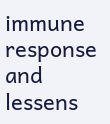immune response and lessens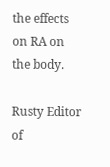the effects on RA on the body.

Rusty Editor of